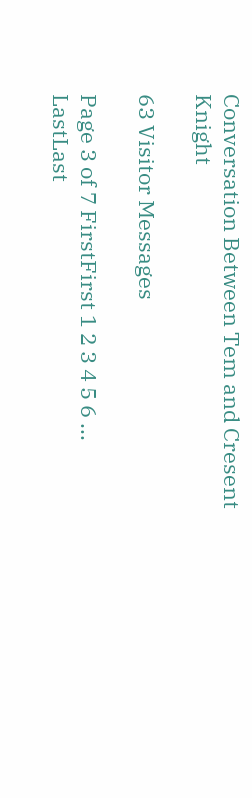Conversation Between Tem and Cresent Knight

63 Visitor Messages

Page 3 of 7 FirstFirst 1 2 3 4 5 6 ... LastLast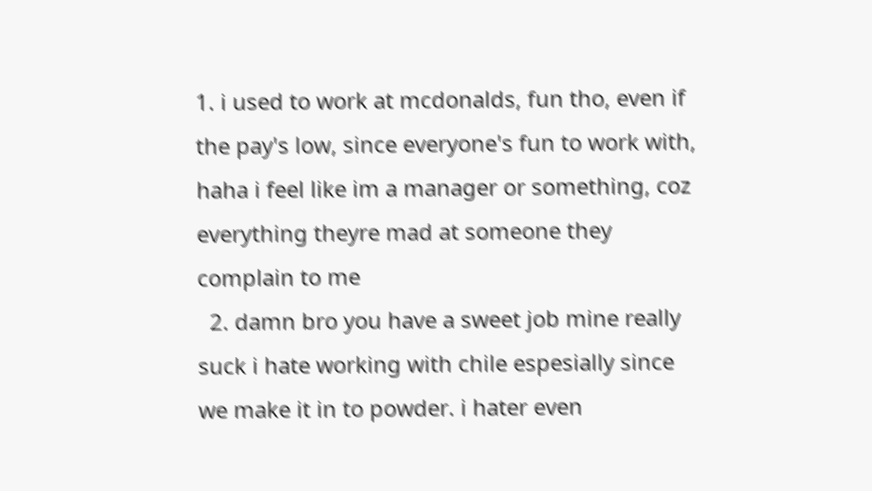1. i used to work at mcdonalds, fun tho, even if the pay's low, since everyone's fun to work with, haha i feel like im a manager or something, coz everything theyre mad at someone they complain to me
  2. damn bro you have a sweet job mine really suck i hate working with chile espesially since we make it in to powder. i hater even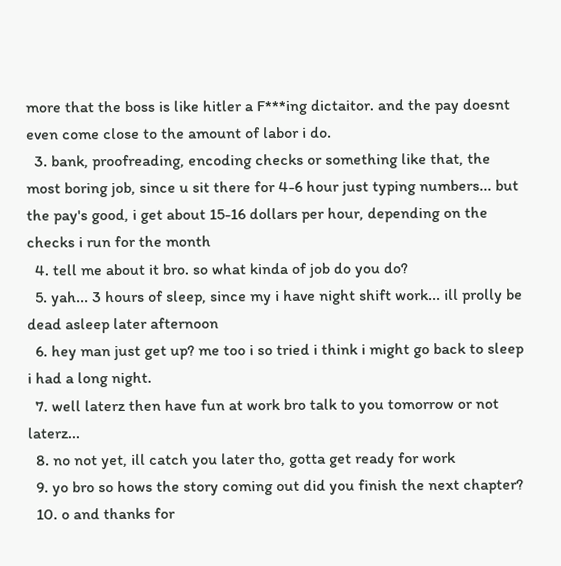more that the boss is like hitler a F***ing dictaitor. and the pay doesnt even come close to the amount of labor i do.
  3. bank, proofreading, encoding checks or something like that, the most boring job, since u sit there for 4-6 hour just typing numbers... but the pay's good, i get about 15-16 dollars per hour, depending on the checks i run for the month
  4. tell me about it bro. so what kinda of job do you do?
  5. yah... 3 hours of sleep, since my i have night shift work... ill prolly be dead asleep later afternoon
  6. hey man just get up? me too i so tried i think i might go back to sleep i had a long night.
  7. well laterz then have fun at work bro talk to you tomorrow or not laterz...
  8. no not yet, ill catch you later tho, gotta get ready for work
  9. yo bro so hows the story coming out did you finish the next chapter?
  10. o and thanks for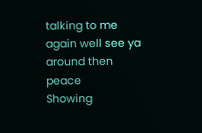talking to me again well see ya around then peace
Showing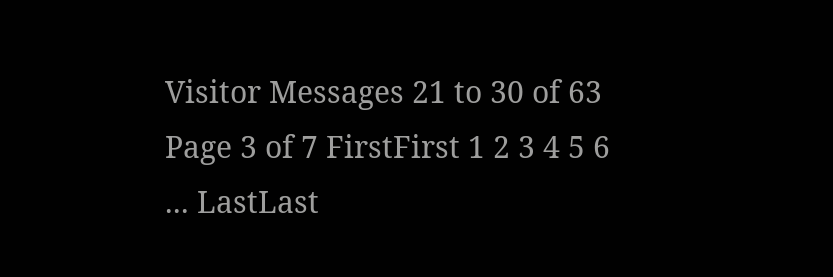Visitor Messages 21 to 30 of 63
Page 3 of 7 FirstFirst 1 2 3 4 5 6 ... LastLast